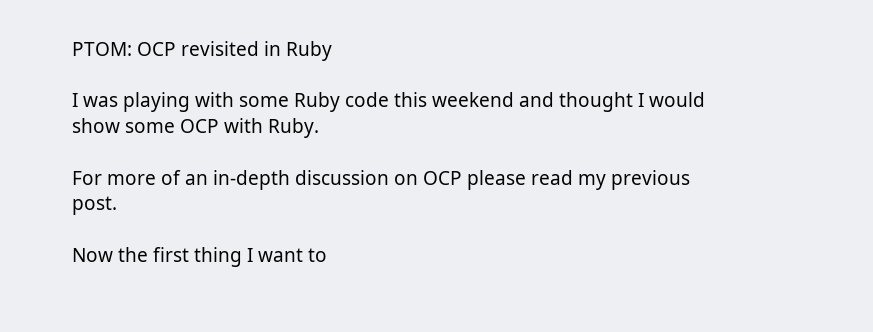PTOM: OCP revisited in Ruby

I was playing with some Ruby code this weekend and thought I would show some OCP with Ruby.

For more of an in-depth discussion on OCP please read my previous post.

Now the first thing I want to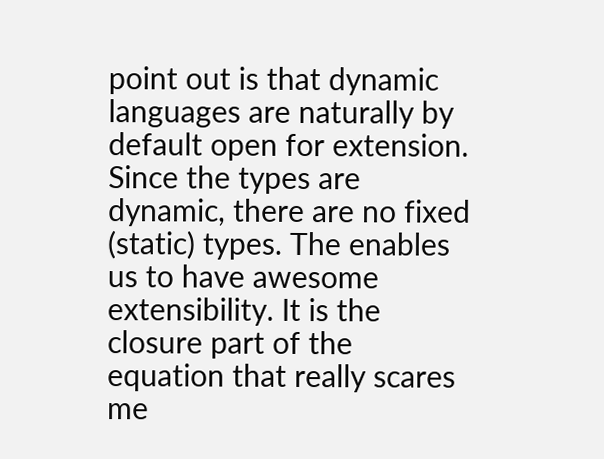point out is that dynamic languages are naturally by default open for extension. Since the types are dynamic, there are no fixed (static) types. The enables us to have awesome extensibility. It is the closure part of the equation that really scares me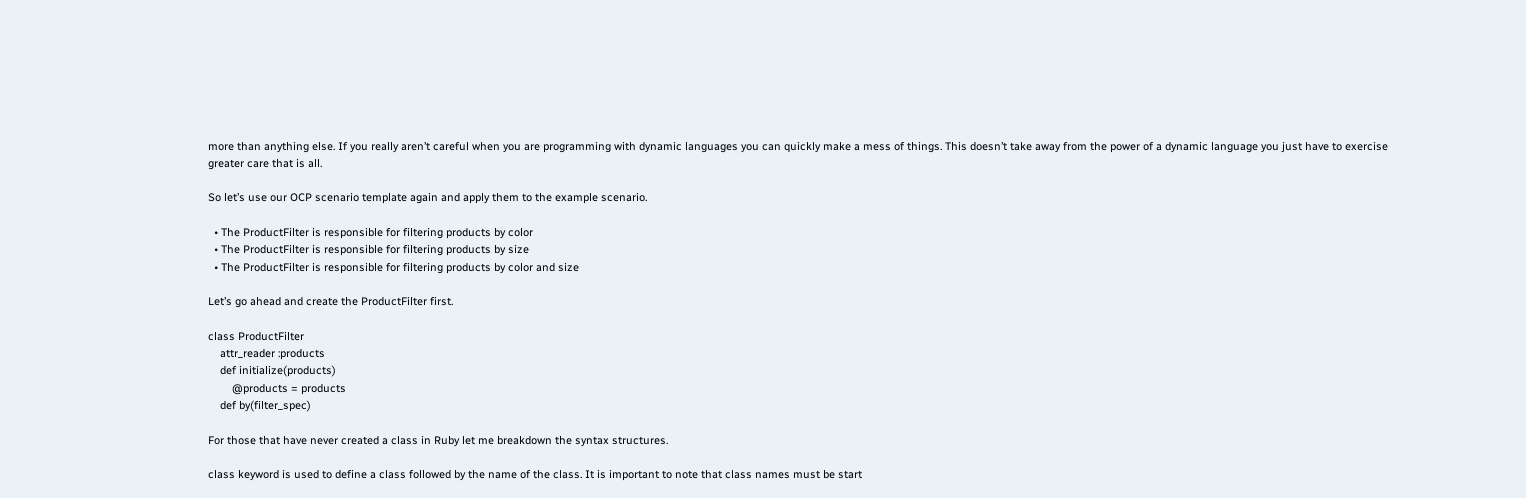more than anything else. If you really aren’t careful when you are programming with dynamic languages you can quickly make a mess of things. This doesn’t take away from the power of a dynamic language you just have to exercise greater care that is all.

So let’s use our OCP scenario template again and apply them to the example scenario.

  • The ProductFilter is responsible for filtering products by color
  • The ProductFilter is responsible for filtering products by size
  • The ProductFilter is responsible for filtering products by color and size

Let’s go ahead and create the ProductFilter first.

class ProductFilter
    attr_reader :products
    def initialize(products)
        @products = products
    def by(filter_spec)

For those that have never created a class in Ruby let me breakdown the syntax structures.

class keyword is used to define a class followed by the name of the class. It is important to note that class names must be start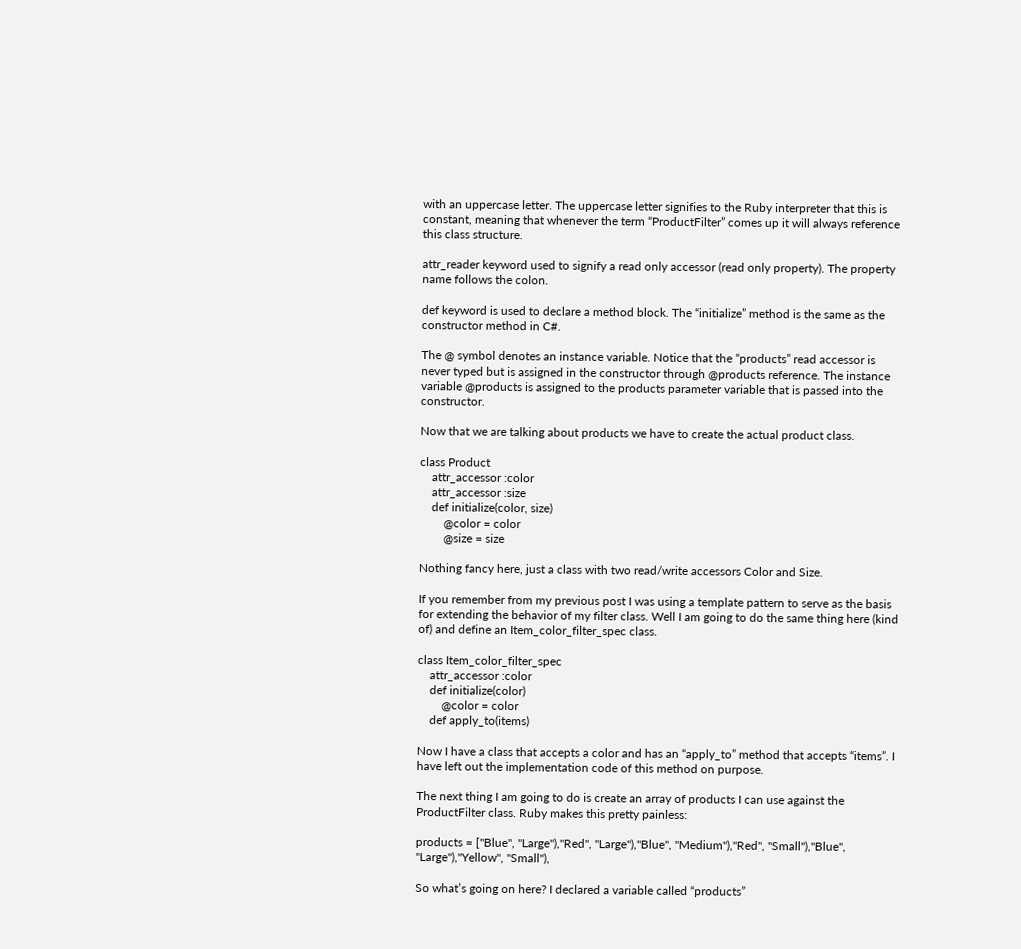with an uppercase letter. The uppercase letter signifies to the Ruby interpreter that this is constant, meaning that whenever the term “ProductFilter” comes up it will always reference this class structure.

attr_reader keyword used to signify a read only accessor (read only property). The property name follows the colon.

def keyword is used to declare a method block. The “initialize” method is the same as the constructor method in C#.

The @ symbol denotes an instance variable. Notice that the “products” read accessor is never typed but is assigned in the constructor through @products reference. The instance variable @products is assigned to the products parameter variable that is passed into the constructor.

Now that we are talking about products we have to create the actual product class.

class Product
    attr_accessor :color
    attr_accessor :size
    def initialize(color, size)
        @color = color
        @size = size

Nothing fancy here, just a class with two read/write accessors Color and Size.

If you remember from my previous post I was using a template pattern to serve as the basis for extending the behavior of my filter class. Well I am going to do the same thing here (kind of) and define an Item_color_filter_spec class.

class Item_color_filter_spec
    attr_accessor :color
    def initialize(color)
        @color = color
    def apply_to(items)

Now I have a class that accepts a color and has an “apply_to” method that accepts “items”. I have left out the implementation code of this method on purpose.

The next thing I am going to do is create an array of products I can use against the ProductFilter class. Ruby makes this pretty painless:

products = ["Blue", "Large"),"Red", "Large"),"Blue", "Medium"),"Red", "Small"),"Blue", "Large"),"Yellow", "Small"),

So what’s going on here? I declared a variable called “products”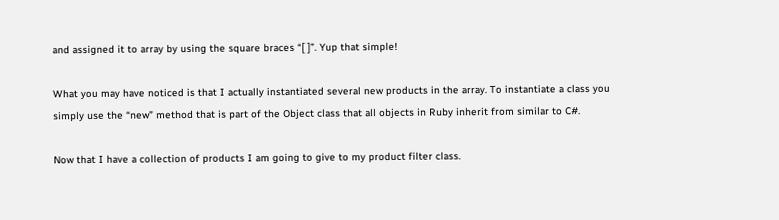and assigned it to array by using the square braces “[ ]”. Yup that simple!

What you may have noticed is that I actually instantiated several new products in the array. To instantiate a class you simply use the “new” method that is part of the Object class that all objects in Ruby inherit from similar to C#.

Now that I have a collection of products I am going to give to my product filter class.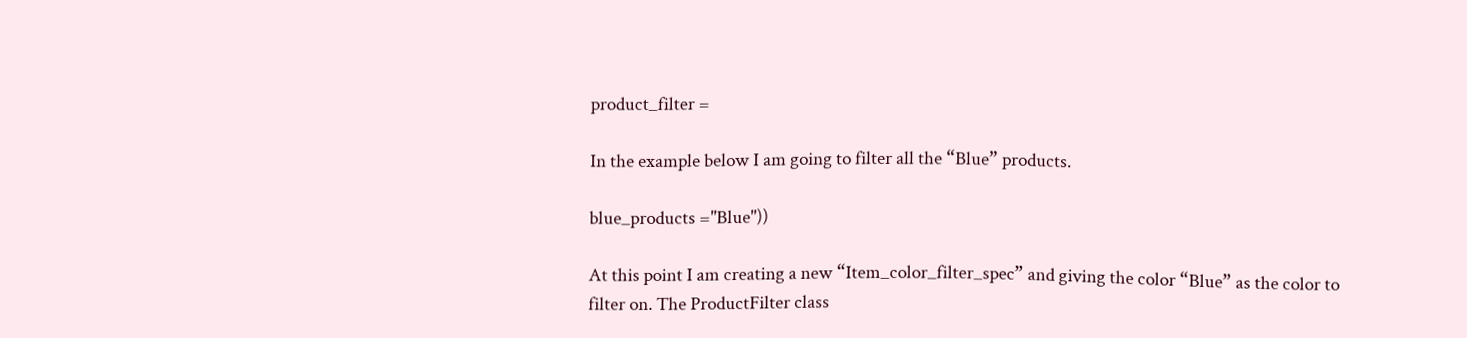product_filter =

In the example below I am going to filter all the “Blue” products.

blue_products ="Blue"))

At this point I am creating a new “Item_color_filter_spec” and giving the color “Blue” as the color to filter on. The ProductFilter class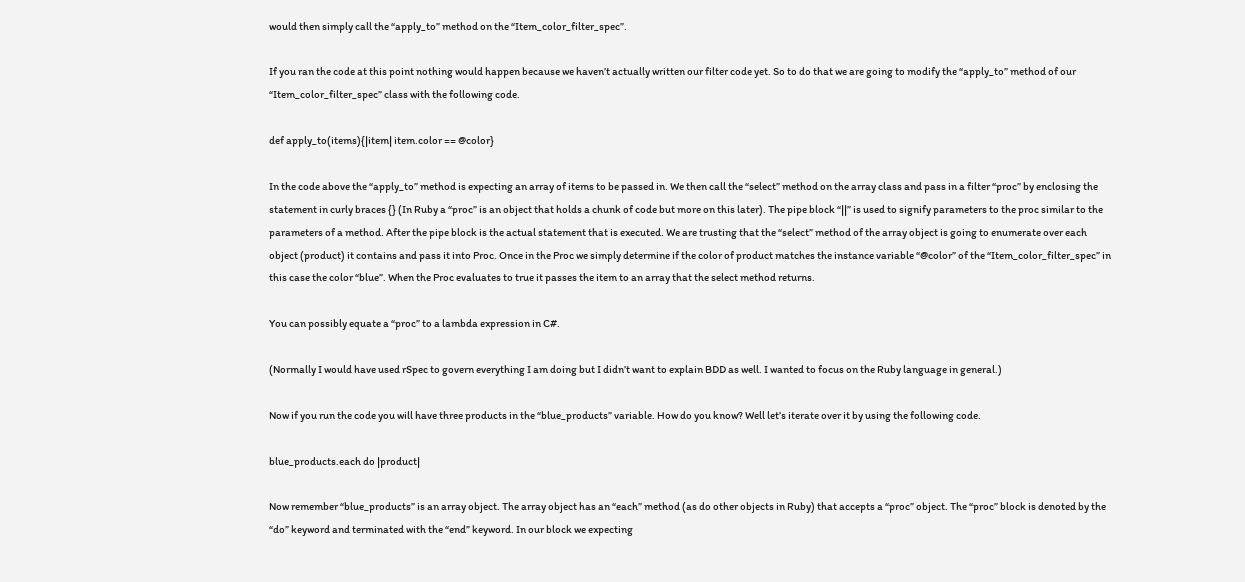would then simply call the “apply_to” method on the “Item_color_filter_spec”.

If you ran the code at this point nothing would happen because we haven’t actually written our filter code yet. So to do that we are going to modify the “apply_to” method of our “Item_color_filter_spec” class with the following code.

def apply_to(items){|item| item.color == @color}

In the code above the “apply_to” method is expecting an array of items to be passed in. We then call the “select” method on the array class and pass in a filter “proc” by enclosing the statement in curly braces {} (In Ruby a “proc” is an object that holds a chunk of code but more on this later). The pipe block “||” is used to signify parameters to the proc similar to the parameters of a method. After the pipe block is the actual statement that is executed. We are trusting that the “select” method of the array object is going to enumerate over each object (product) it contains and pass it into Proc. Once in the Proc we simply determine if the color of product matches the instance variable “@color” of the “Item_color_filter_spec” in this case the color “blue”. When the Proc evaluates to true it passes the item to an array that the select method returns.

You can possibly equate a “proc” to a lambda expression in C#.

(Normally I would have used rSpec to govern everything I am doing but I didn’t want to explain BDD as well. I wanted to focus on the Ruby language in general.)

Now if you run the code you will have three products in the “blue_products” variable. How do you know? Well let’s iterate over it by using the following code.

blue_products.each do |product|

Now remember “blue_products” is an array object. The array object has an “each” method (as do other objects in Ruby) that accepts a “proc” object. The “proc” block is denoted by the “do” keyword and terminated with the “end” keyword. In our block we expecting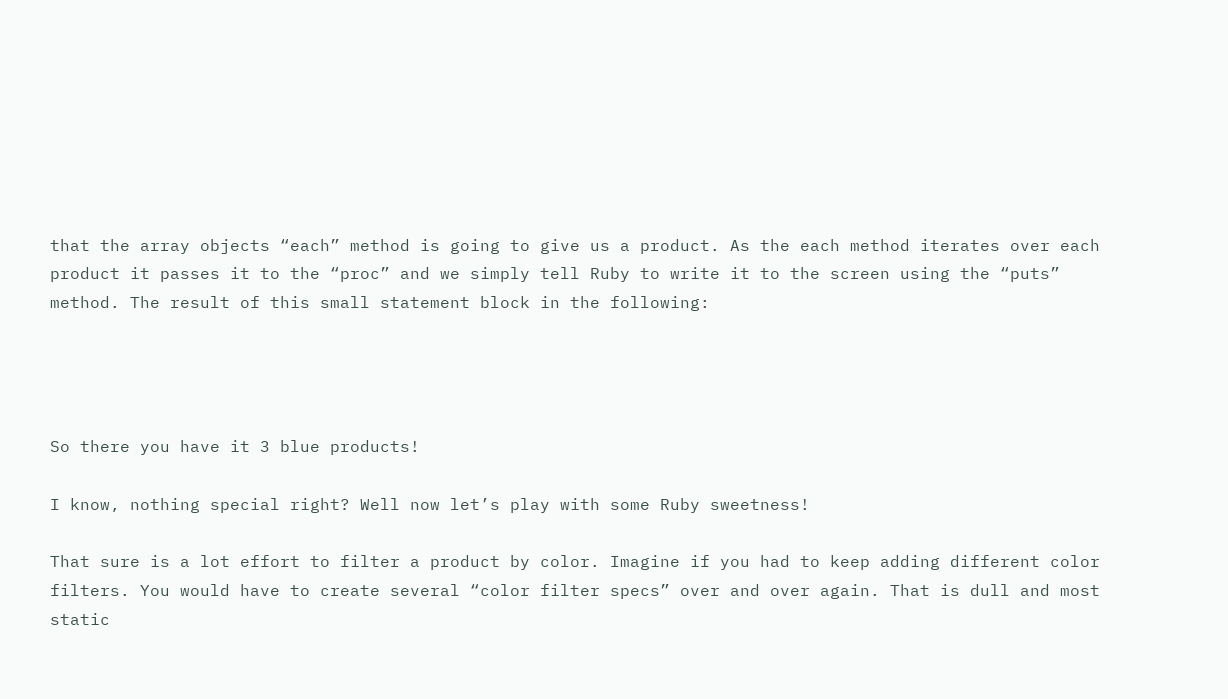that the array objects “each” method is going to give us a product. As the each method iterates over each product it passes it to the “proc” and we simply tell Ruby to write it to the screen using the “puts” method. The result of this small statement block in the following:




So there you have it 3 blue products!

I know, nothing special right? Well now let’s play with some Ruby sweetness!

That sure is a lot effort to filter a product by color. Imagine if you had to keep adding different color filters. You would have to create several “color filter specs” over and over again. That is dull and most static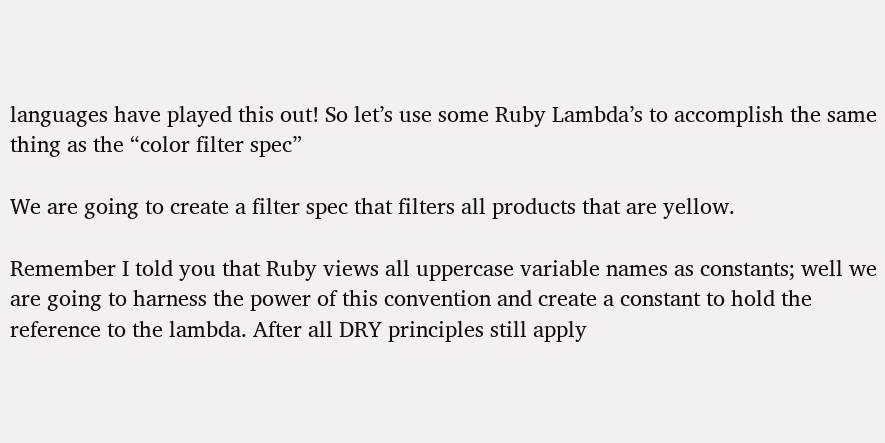languages have played this out! So let’s use some Ruby Lambda’s to accomplish the same thing as the “color filter spec”

We are going to create a filter spec that filters all products that are yellow.

Remember I told you that Ruby views all uppercase variable names as constants; well we are going to harness the power of this convention and create a constant to hold the reference to the lambda. After all DRY principles still apply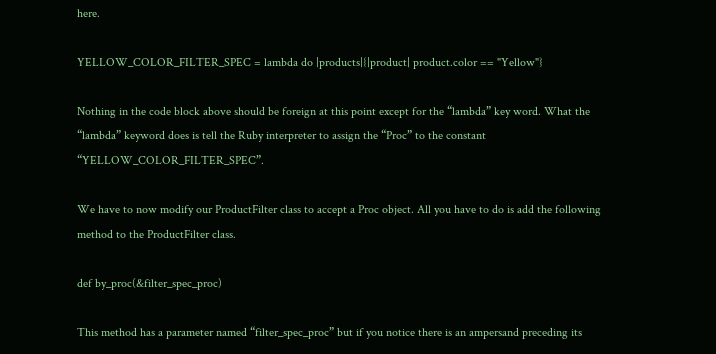here.

YELLOW_COLOR_FILTER_SPEC = lambda do |products|{|product| product.color == "Yellow"}

Nothing in the code block above should be foreign at this point except for the “lambda” key word. What the “lambda” keyword does is tell the Ruby interpreter to assign the “Proc” to the constant “YELLOW_COLOR_FILTER_SPEC”.

We have to now modify our ProductFilter class to accept a Proc object. All you have to do is add the following method to the ProductFilter class.

def by_proc(&filter_spec_proc)

This method has a parameter named “filter_spec_proc” but if you notice there is an ampersand preceding its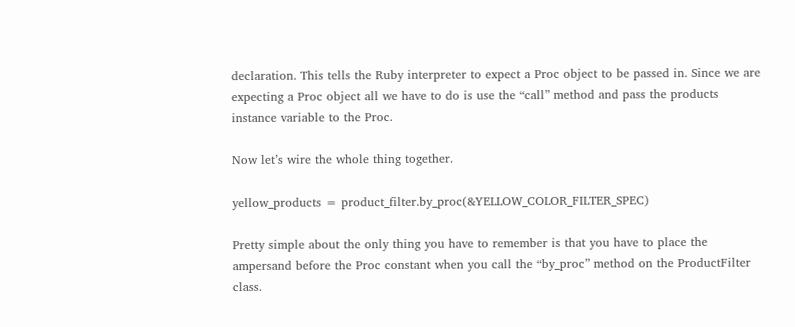declaration. This tells the Ruby interpreter to expect a Proc object to be passed in. Since we are expecting a Proc object all we have to do is use the “call” method and pass the products instance variable to the Proc.

Now let’s wire the whole thing together.

yellow_products = product_filter.by_proc(&YELLOW_COLOR_FILTER_SPEC)

Pretty simple about the only thing you have to remember is that you have to place the ampersand before the Proc constant when you call the “by_proc” method on the ProductFilter class.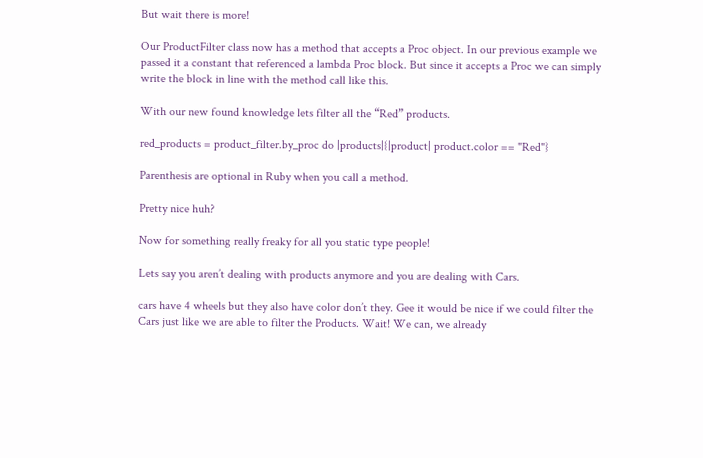But wait there is more!

Our ProductFilter class now has a method that accepts a Proc object. In our previous example we passed it a constant that referenced a lambda Proc block. But since it accepts a Proc we can simply write the block in line with the method call like this.

With our new found knowledge lets filter all the “Red” products.

red_products = product_filter.by_proc do |products|{|product| product.color == "Red"}

Parenthesis are optional in Ruby when you call a method.

Pretty nice huh?

Now for something really freaky for all you static type people!

Lets say you aren’t dealing with products anymore and you are dealing with Cars.

cars have 4 wheels but they also have color don’t they. Gee it would be nice if we could filter the Cars just like we are able to filter the Products. Wait! We can, we already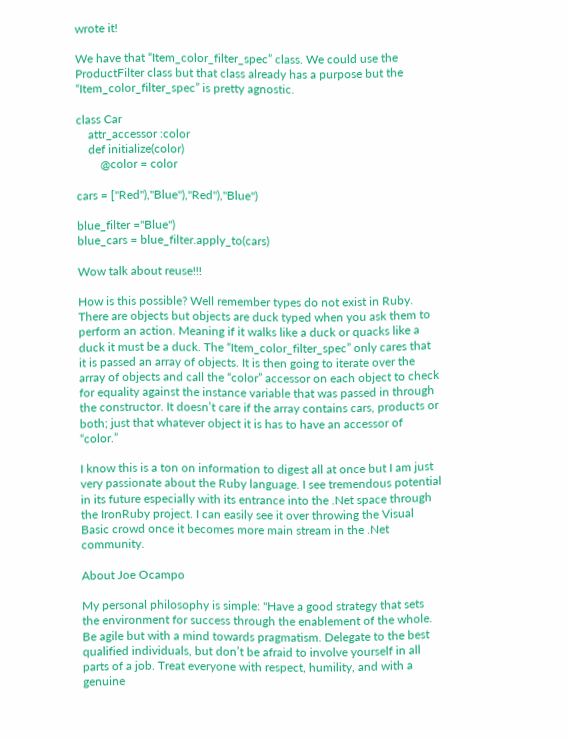wrote it!

We have that “Item_color_filter_spec” class. We could use the ProductFilter class but that class already has a purpose but the “Item_color_filter_spec” is pretty agnostic.

class Car
    attr_accessor :color
    def initialize(color)
        @color = color

cars = ["Red"),"Blue"),"Red"),"Blue")

blue_filter ="Blue")
blue_cars = blue_filter.apply_to(cars)

Wow talk about reuse!!!

How is this possible? Well remember types do not exist in Ruby. There are objects but objects are duck typed when you ask them to perform an action. Meaning if it walks like a duck or quacks like a duck it must be a duck. The “Item_color_filter_spec” only cares that it is passed an array of objects. It is then going to iterate over the array of objects and call the “color” accessor on each object to check for equality against the instance variable that was passed in through the constructor. It doesn’t care if the array contains cars, products or both; just that whatever object it is has to have an accessor of “color.”

I know this is a ton on information to digest all at once but I am just very passionate about the Ruby language. I see tremendous potential in its future especially with its entrance into the .Net space through the IronRuby project. I can easily see it over throwing the Visual Basic crowd once it becomes more main stream in the .Net community.

About Joe Ocampo

My personal philosophy is simple: "Have a good strategy that sets the environment for success through the enablement of the whole. Be agile but with a mind towards pragmatism. Delegate to the best qualified individuals, but don’t be afraid to involve yourself in all parts of a job. Treat everyone with respect, humility, and with a genuine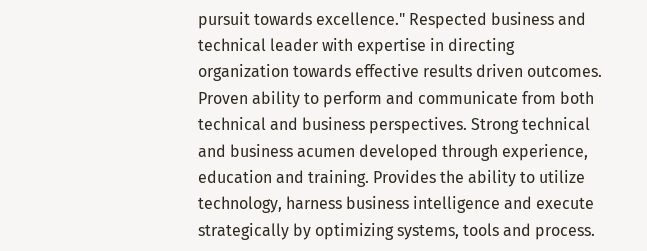pursuit towards excellence." Respected business and technical leader with expertise in directing organization towards effective results driven outcomes. Proven ability to perform and communicate from both technical and business perspectives. Strong technical and business acumen developed through experience, education and training. Provides the ability to utilize technology, harness business intelligence and execute strategically by optimizing systems, tools and process.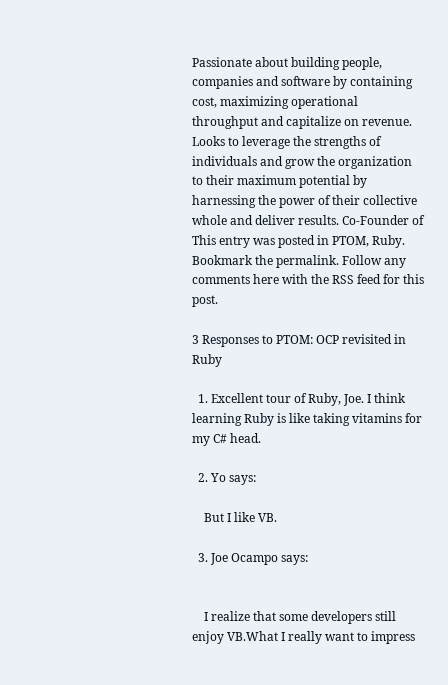Passionate about building people, companies and software by containing cost, maximizing operational throughput and capitalize on revenue. Looks to leverage the strengths of individuals and grow the organization to their maximum potential by harnessing the power of their collective whole and deliver results. Co-Founder of
This entry was posted in PTOM, Ruby. Bookmark the permalink. Follow any comments here with the RSS feed for this post.

3 Responses to PTOM: OCP revisited in Ruby

  1. Excellent tour of Ruby, Joe. I think learning Ruby is like taking vitamins for my C# head.

  2. Yo says:

    But I like VB.

  3. Joe Ocampo says:


    I realize that some developers still enjoy VB.What I really want to impress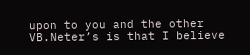upon to you and the other VB.Neter’s is that I believe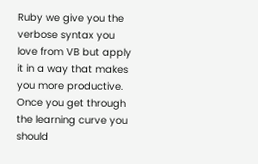Ruby we give you the verbose syntax you love from VB but apply it in a way that makes you more productive. Once you get through the learning curve you should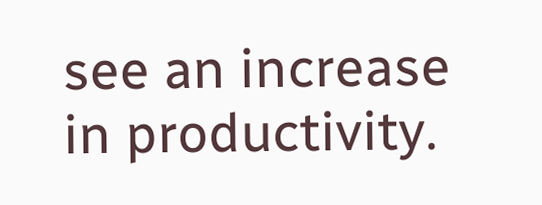see an increase in productivity.